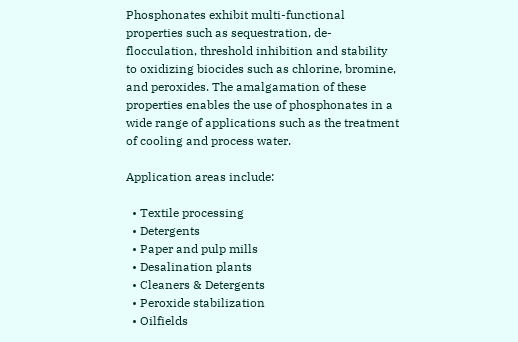Phosphonates exhibit multi-functional properties such as sequestration, de-flocculation, threshold inhibition and stability to oxidizing biocides such as chlorine, bromine, and peroxides. The amalgamation of these properties enables the use of phosphonates in a wide range of applications such as the treatment of cooling and process water.

Application areas include:

  • Textile processing
  • Detergents
  • Paper and pulp mills
  • Desalination plants
  • Cleaners & Detergents
  • Peroxide stabilization
  • Oilfields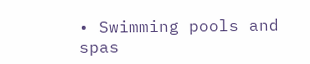• Swimming pools and spas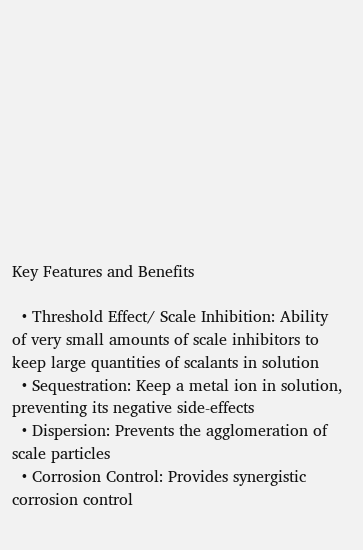Key Features and Benefits

  • Threshold Effect/ Scale Inhibition: Ability of very small amounts of scale inhibitors to keep large quantities of scalants in solution
  • Sequestration: Keep a metal ion in solution, preventing its negative side-effects
  • Dispersion: Prevents the agglomeration of scale particles
  • Corrosion Control: Provides synergistic corrosion control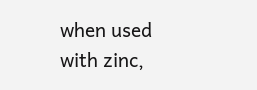when used with zinc,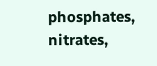phosphates, nitrates,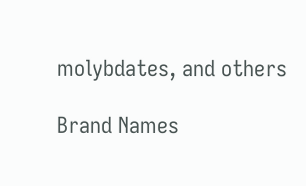molybdates, and others

Brand Names